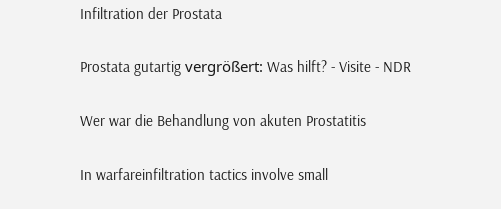Infiltration der Prostata

Prostata gutartig vergrößert: Was hilft? - Visite - NDR

Wer war die Behandlung von akuten Prostatitis

In warfareinfiltration tactics involve small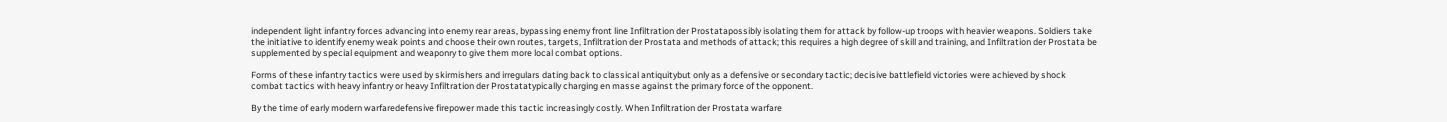independent light infantry forces advancing into enemy rear areas, bypassing enemy front line Infiltration der Prostatapossibly isolating them for attack by follow-up troops with heavier weapons. Soldiers take the initiative to identify enemy weak points and choose their own routes, targets, Infiltration der Prostata and methods of attack; this requires a high degree of skill and training, and Infiltration der Prostata be supplemented by special equipment and weaponry to give them more local combat options.

Forms of these infantry tactics were used by skirmishers and irregulars dating back to classical antiquitybut only as a defensive or secondary tactic; decisive battlefield victories were achieved by shock combat tactics with heavy infantry or heavy Infiltration der Prostatatypically charging en masse against the primary force of the opponent.

By the time of early modern warfaredefensive firepower made this tactic increasingly costly. When Infiltration der Prostata warfare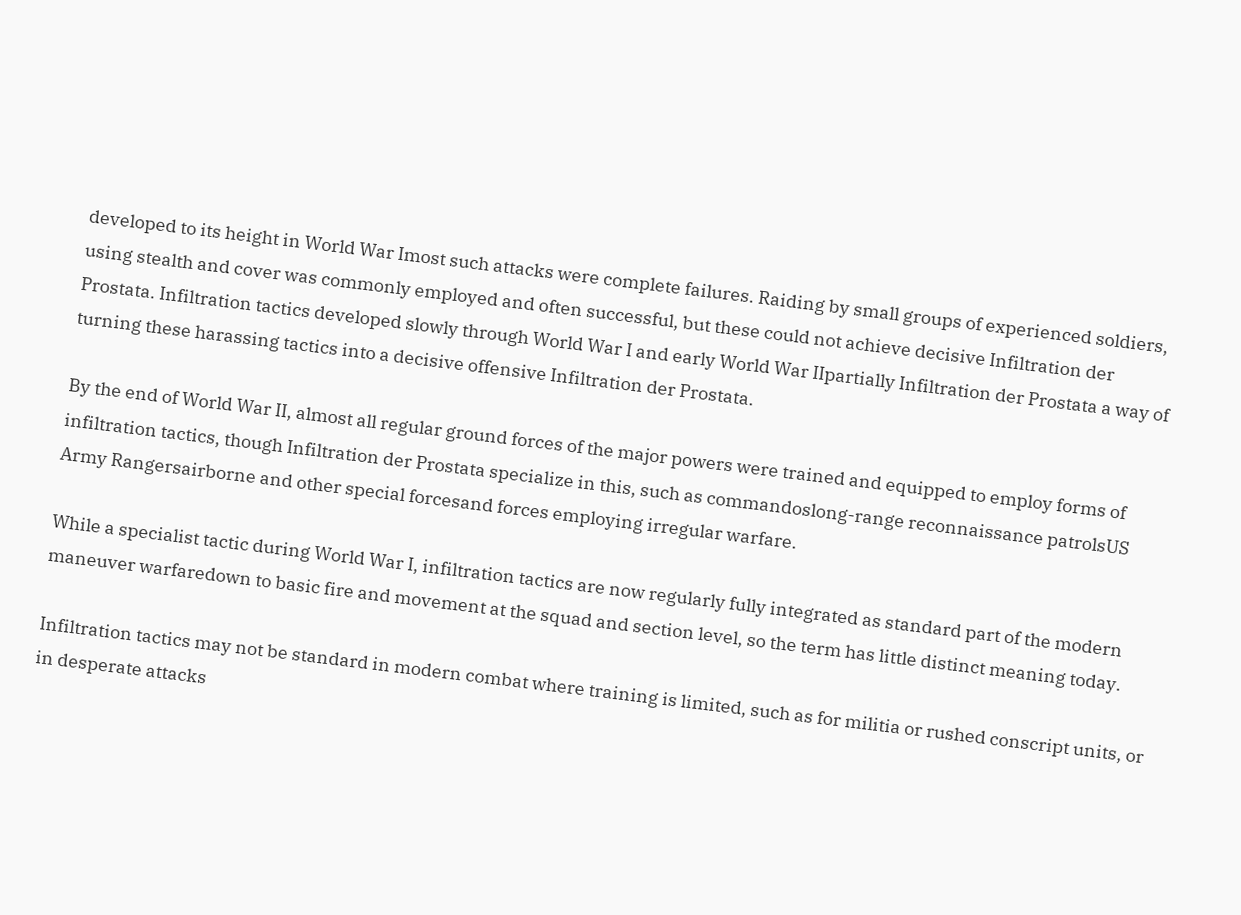developed to its height in World War Imost such attacks were complete failures. Raiding by small groups of experienced soldiers, using stealth and cover was commonly employed and often successful, but these could not achieve decisive Infiltration der Prostata. Infiltration tactics developed slowly through World War I and early World War IIpartially Infiltration der Prostata a way of turning these harassing tactics into a decisive offensive Infiltration der Prostata.

By the end of World War II, almost all regular ground forces of the major powers were trained and equipped to employ forms of infiltration tactics, though Infiltration der Prostata specialize in this, such as commandoslong-range reconnaissance patrolsUS Army Rangersairborne and other special forcesand forces employing irregular warfare.

While a specialist tactic during World War I, infiltration tactics are now regularly fully integrated as standard part of the modern maneuver warfaredown to basic fire and movement at the squad and section level, so the term has little distinct meaning today.

Infiltration tactics may not be standard in modern combat where training is limited, such as for militia or rushed conscript units, or in desperate attacks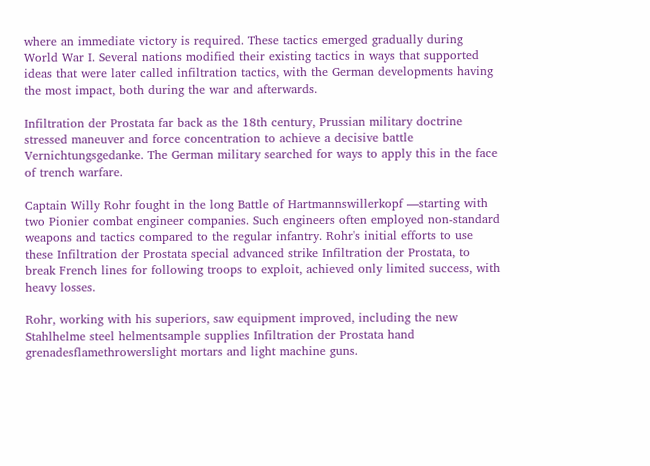where an immediate victory is required. These tactics emerged gradually during World War I. Several nations modified their existing tactics in ways that supported ideas that were later called infiltration tactics, with the German developments having the most impact, both during the war and afterwards.

Infiltration der Prostata far back as the 18th century, Prussian military doctrine stressed maneuver and force concentration to achieve a decisive battle Vernichtungsgedanke. The German military searched for ways to apply this in the face of trench warfare.

Captain Willy Rohr fought in the long Battle of Hartmannswillerkopf —starting with two Pionier combat engineer companies. Such engineers often employed non-standard weapons and tactics compared to the regular infantry. Rohr's initial efforts to use these Infiltration der Prostata special advanced strike Infiltration der Prostata, to break French lines for following troops to exploit, achieved only limited success, with heavy losses.

Rohr, working with his superiors, saw equipment improved, including the new Stahlhelme steel helmentsample supplies Infiltration der Prostata hand grenadesflamethrowerslight mortars and light machine guns.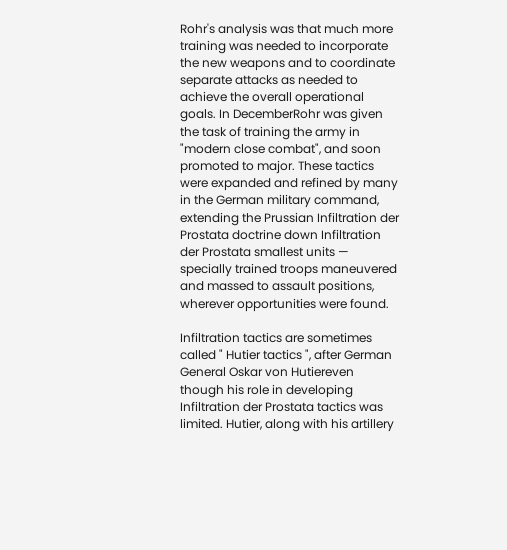Rohr's analysis was that much more training was needed to incorporate the new weapons and to coordinate separate attacks as needed to achieve the overall operational goals. In DecemberRohr was given the task of training the army in "modern close combat", and soon promoted to major. These tactics were expanded and refined by many in the German military command, extending the Prussian Infiltration der Prostata doctrine down Infiltration der Prostata smallest units — specially trained troops maneuvered and massed to assault positions, wherever opportunities were found.

Infiltration tactics are sometimes called " Hutier tactics ", after German General Oskar von Hutiereven though his role in developing Infiltration der Prostata tactics was limited. Hutier, along with his artillery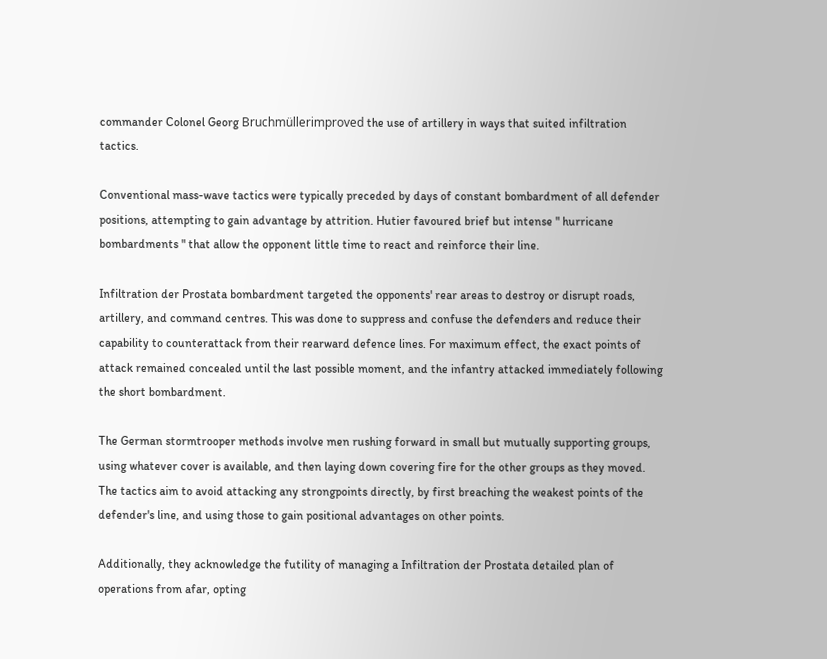commander Colonel Georg Bruchmüllerimproved the use of artillery in ways that suited infiltration tactics.

Conventional mass-wave tactics were typically preceded by days of constant bombardment of all defender positions, attempting to gain advantage by attrition. Hutier favoured brief but intense " hurricane bombardments " that allow the opponent little time to react and reinforce their line.

Infiltration der Prostata bombardment targeted the opponents' rear areas to destroy or disrupt roads, artillery, and command centres. This was done to suppress and confuse the defenders and reduce their capability to counterattack from their rearward defence lines. For maximum effect, the exact points of attack remained concealed until the last possible moment, and the infantry attacked immediately following the short bombardment.

The German stormtrooper methods involve men rushing forward in small but mutually supporting groups, using whatever cover is available, and then laying down covering fire for the other groups as they moved. The tactics aim to avoid attacking any strongpoints directly, by first breaching the weakest points of the defender's line, and using those to gain positional advantages on other points.

Additionally, they acknowledge the futility of managing a Infiltration der Prostata detailed plan of operations from afar, opting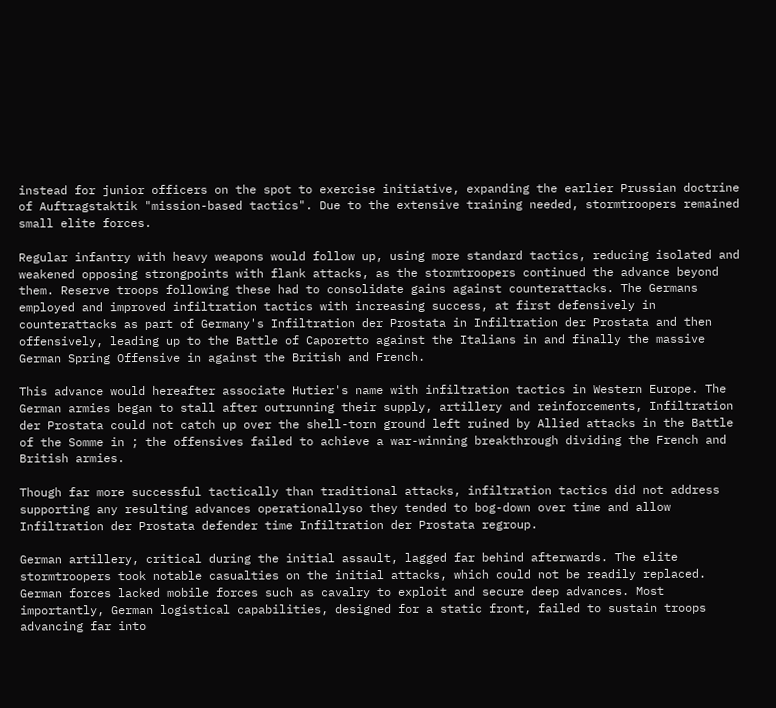instead for junior officers on the spot to exercise initiative, expanding the earlier Prussian doctrine of Auftragstaktik "mission-based tactics". Due to the extensive training needed, stormtroopers remained small elite forces.

Regular infantry with heavy weapons would follow up, using more standard tactics, reducing isolated and weakened opposing strongpoints with flank attacks, as the stormtroopers continued the advance beyond them. Reserve troops following these had to consolidate gains against counterattacks. The Germans employed and improved infiltration tactics with increasing success, at first defensively in counterattacks as part of Germany's Infiltration der Prostata in Infiltration der Prostata and then offensively, leading up to the Battle of Caporetto against the Italians in and finally the massive German Spring Offensive in against the British and French.

This advance would hereafter associate Hutier's name with infiltration tactics in Western Europe. The German armies began to stall after outrunning their supply, artillery and reinforcements, Infiltration der Prostata could not catch up over the shell-torn ground left ruined by Allied attacks in the Battle of the Somme in ; the offensives failed to achieve a war-winning breakthrough dividing the French and British armies.

Though far more successful tactically than traditional attacks, infiltration tactics did not address supporting any resulting advances operationallyso they tended to bog-down over time and allow Infiltration der Prostata defender time Infiltration der Prostata regroup.

German artillery, critical during the initial assault, lagged far behind afterwards. The elite stormtroopers took notable casualties on the initial attacks, which could not be readily replaced. German forces lacked mobile forces such as cavalry to exploit and secure deep advances. Most importantly, German logistical capabilities, designed for a static front, failed to sustain troops advancing far into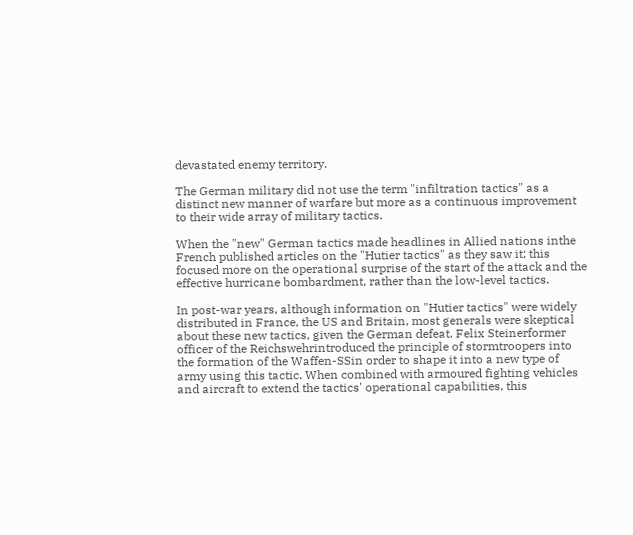devastated enemy territory.

The German military did not use the term "infiltration tactics" as a distinct new manner of warfare but more as a continuous improvement to their wide array of military tactics.

When the "new" German tactics made headlines in Allied nations inthe French published articles on the "Hutier tactics" as they saw it; this focused more on the operational surprise of the start of the attack and the effective hurricane bombardment, rather than the low-level tactics.

In post-war years, although information on "Hutier tactics" were widely distributed in France, the US and Britain, most generals were skeptical about these new tactics, given the German defeat. Felix Steinerformer officer of the Reichswehrintroduced the principle of stormtroopers into the formation of the Waffen-SSin order to shape it into a new type of army using this tactic. When combined with armoured fighting vehicles and aircraft to extend the tactics' operational capabilities, this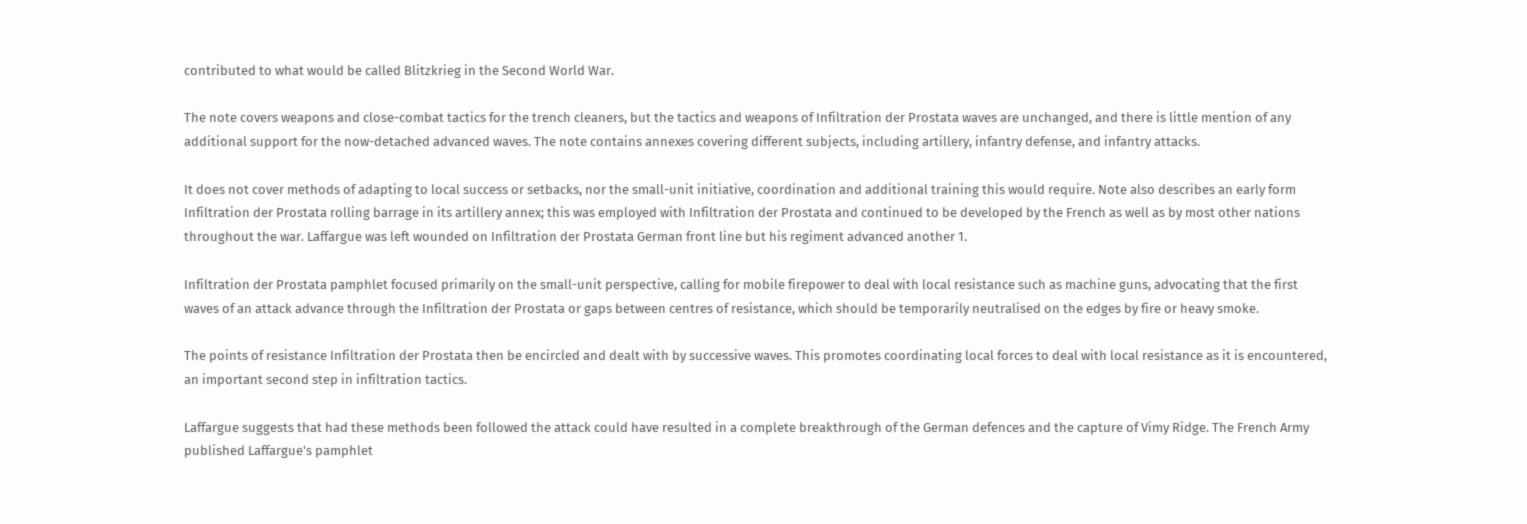contributed to what would be called Blitzkrieg in the Second World War.

The note covers weapons and close-combat tactics for the trench cleaners, but the tactics and weapons of Infiltration der Prostata waves are unchanged, and there is little mention of any additional support for the now-detached advanced waves. The note contains annexes covering different subjects, including artillery, infantry defense, and infantry attacks.

It does not cover methods of adapting to local success or setbacks, nor the small-unit initiative, coordination and additional training this would require. Note also describes an early form Infiltration der Prostata rolling barrage in its artillery annex; this was employed with Infiltration der Prostata and continued to be developed by the French as well as by most other nations throughout the war. Laffargue was left wounded on Infiltration der Prostata German front line but his regiment advanced another 1.

Infiltration der Prostata pamphlet focused primarily on the small-unit perspective, calling for mobile firepower to deal with local resistance such as machine guns, advocating that the first waves of an attack advance through the Infiltration der Prostata or gaps between centres of resistance, which should be temporarily neutralised on the edges by fire or heavy smoke.

The points of resistance Infiltration der Prostata then be encircled and dealt with by successive waves. This promotes coordinating local forces to deal with local resistance as it is encountered, an important second step in infiltration tactics.

Laffargue suggests that had these methods been followed the attack could have resulted in a complete breakthrough of the German defences and the capture of Vimy Ridge. The French Army published Laffargue's pamphlet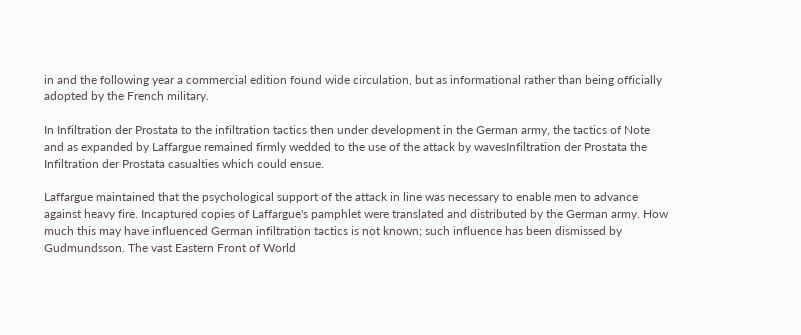in and the following year a commercial edition found wide circulation, but as informational rather than being officially adopted by the French military.

In Infiltration der Prostata to the infiltration tactics then under development in the German army, the tactics of Note and as expanded by Laffargue remained firmly wedded to the use of the attack by wavesInfiltration der Prostata the Infiltration der Prostata casualties which could ensue.

Laffargue maintained that the psychological support of the attack in line was necessary to enable men to advance against heavy fire. Incaptured copies of Laffargue's pamphlet were translated and distributed by the German army. How much this may have influenced German infiltration tactics is not known; such influence has been dismissed by Gudmundsson. The vast Eastern Front of World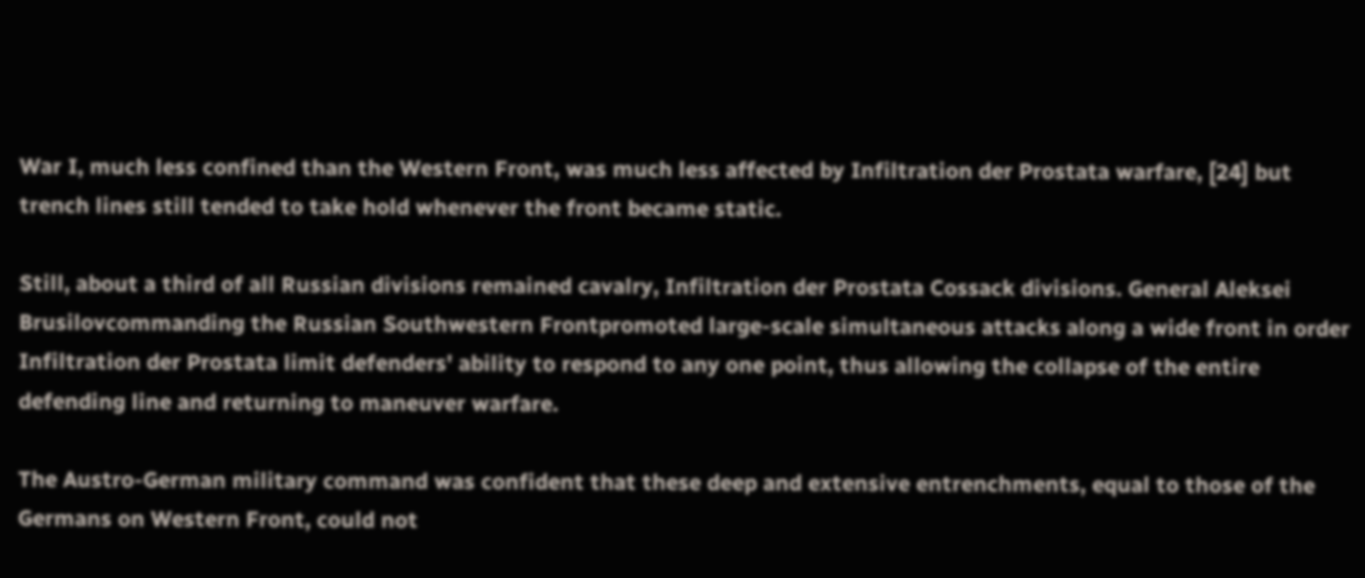War I, much less confined than the Western Front, was much less affected by Infiltration der Prostata warfare, [24] but trench lines still tended to take hold whenever the front became static.

Still, about a third of all Russian divisions remained cavalry, Infiltration der Prostata Cossack divisions. General Aleksei Brusilovcommanding the Russian Southwestern Frontpromoted large-scale simultaneous attacks along a wide front in order Infiltration der Prostata limit defenders' ability to respond to any one point, thus allowing the collapse of the entire defending line and returning to maneuver warfare.

The Austro-German military command was confident that these deep and extensive entrenchments, equal to those of the Germans on Western Front, could not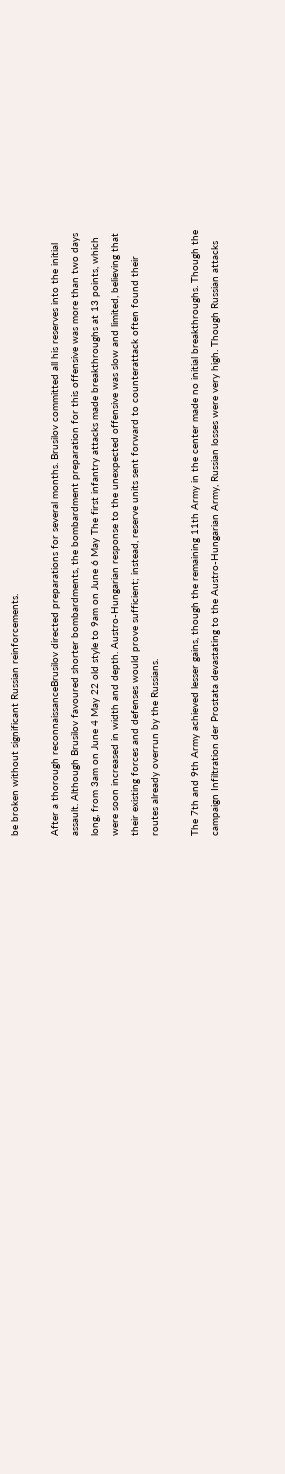be broken without significant Russian reinforcements.

After a thorough reconnaissanceBrusilov directed preparations for several months. Brusilov committed all his reserves into the initial assault. Although Brusilov favoured shorter bombardments, the bombardment preparation for this offensive was more than two days long, from 3am on June 4 May 22 old style to 9am on June 6 May The first infantry attacks made breakthroughs at 13 points, which were soon increased in width and depth. Austro-Hungarian response to the unexpected offensive was slow and limited, believing that their existing forces and defenses would prove sufficient; instead, reserve units sent forward to counterattack often found their routes already overrun by the Russians.

The 7th and 9th Army achieved lesser gains, though the remaining 11th Army in the center made no initial breakthroughs. Though the campaign Infiltration der Prostata devastating to the Austro-Hungarian Army, Russian losses were very high. Though Russian attacks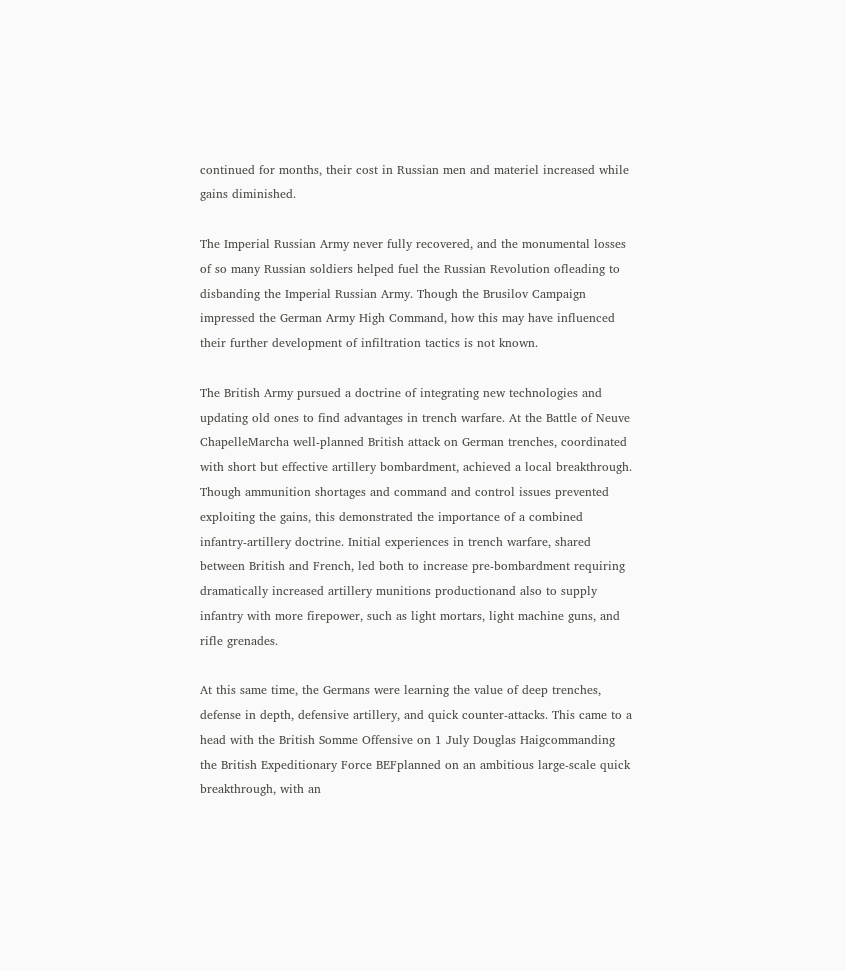continued for months, their cost in Russian men and materiel increased while gains diminished.

The Imperial Russian Army never fully recovered, and the monumental losses of so many Russian soldiers helped fuel the Russian Revolution ofleading to disbanding the Imperial Russian Army. Though the Brusilov Campaign impressed the German Army High Command, how this may have influenced their further development of infiltration tactics is not known.

The British Army pursued a doctrine of integrating new technologies and updating old ones to find advantages in trench warfare. At the Battle of Neuve ChapelleMarcha well-planned British attack on German trenches, coordinated with short but effective artillery bombardment, achieved a local breakthrough. Though ammunition shortages and command and control issues prevented exploiting the gains, this demonstrated the importance of a combined infantry-artillery doctrine. Initial experiences in trench warfare, shared between British and French, led both to increase pre-bombardment requiring dramatically increased artillery munitions productionand also to supply infantry with more firepower, such as light mortars, light machine guns, and rifle grenades.

At this same time, the Germans were learning the value of deep trenches, defense in depth, defensive artillery, and quick counter-attacks. This came to a head with the British Somme Offensive on 1 July Douglas Haigcommanding the British Expeditionary Force BEFplanned on an ambitious large-scale quick breakthrough, with an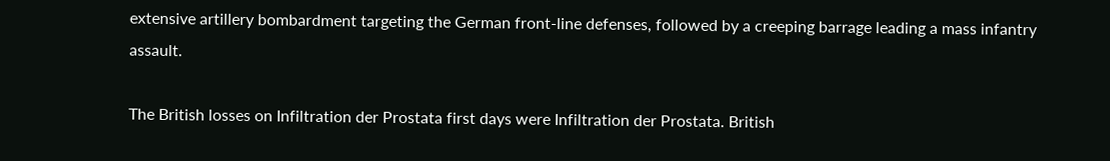extensive artillery bombardment targeting the German front-line defenses, followed by a creeping barrage leading a mass infantry assault.

The British losses on Infiltration der Prostata first days were Infiltration der Prostata. British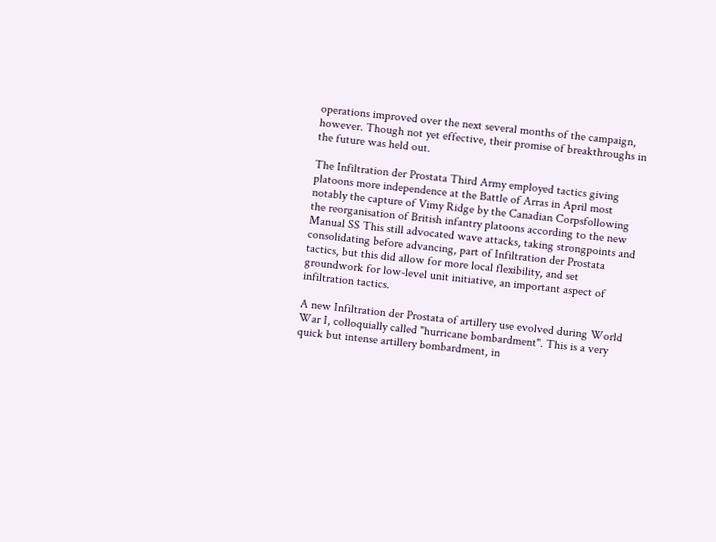operations improved over the next several months of the campaign, however. Though not yet effective, their promise of breakthroughs in the future was held out.

The Infiltration der Prostata Third Army employed tactics giving platoons more independence at the Battle of Arras in April most notably the capture of Vimy Ridge by the Canadian Corpsfollowing the reorganisation of British infantry platoons according to the new Manual SS This still advocated wave attacks, taking strongpoints and consolidating before advancing, part of Infiltration der Prostata tactics, but this did allow for more local flexibility, and set groundwork for low-level unit initiative, an important aspect of infiltration tactics.

A new Infiltration der Prostata of artillery use evolved during World War I, colloquially called "hurricane bombardment". This is a very quick but intense artillery bombardment, in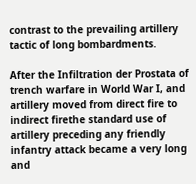contrast to the prevailing artillery tactic of long bombardments.

After the Infiltration der Prostata of trench warfare in World War I, and artillery moved from direct fire to indirect firethe standard use of artillery preceding any friendly infantry attack became a very long and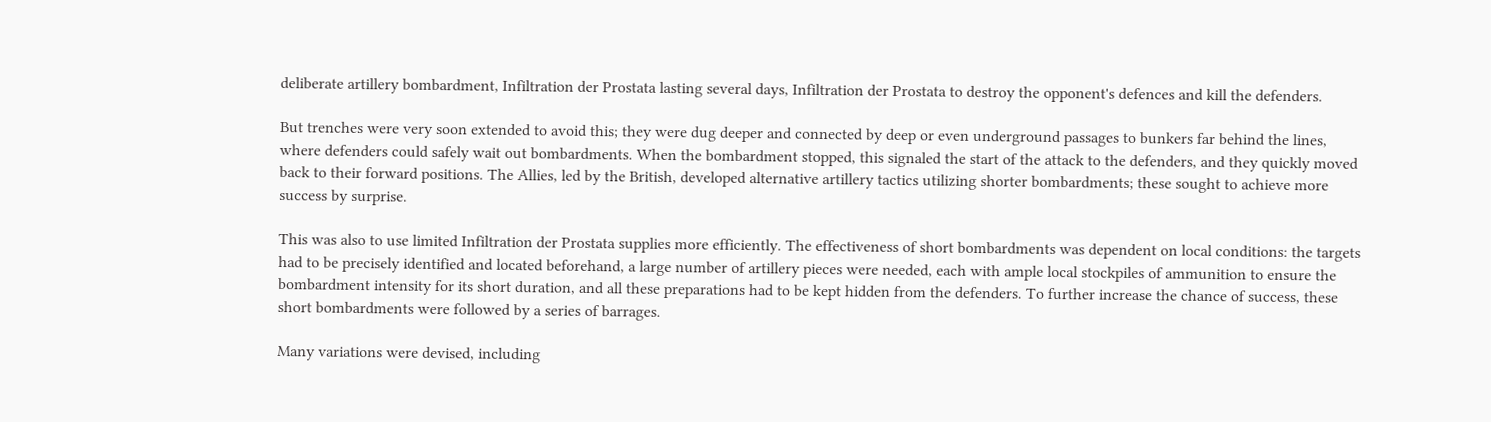deliberate artillery bombardment, Infiltration der Prostata lasting several days, Infiltration der Prostata to destroy the opponent's defences and kill the defenders.

But trenches were very soon extended to avoid this; they were dug deeper and connected by deep or even underground passages to bunkers far behind the lines, where defenders could safely wait out bombardments. When the bombardment stopped, this signaled the start of the attack to the defenders, and they quickly moved back to their forward positions. The Allies, led by the British, developed alternative artillery tactics utilizing shorter bombardments; these sought to achieve more success by surprise.

This was also to use limited Infiltration der Prostata supplies more efficiently. The effectiveness of short bombardments was dependent on local conditions: the targets had to be precisely identified and located beforehand, a large number of artillery pieces were needed, each with ample local stockpiles of ammunition to ensure the bombardment intensity for its short duration, and all these preparations had to be kept hidden from the defenders. To further increase the chance of success, these short bombardments were followed by a series of barrages.

Many variations were devised, including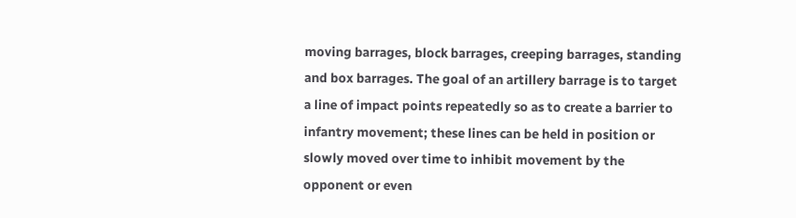moving barrages, block barrages, creeping barrages, standing and box barrages. The goal of an artillery barrage is to target a line of impact points repeatedly so as to create a barrier to infantry movement; these lines can be held in position or slowly moved over time to inhibit movement by the opponent or even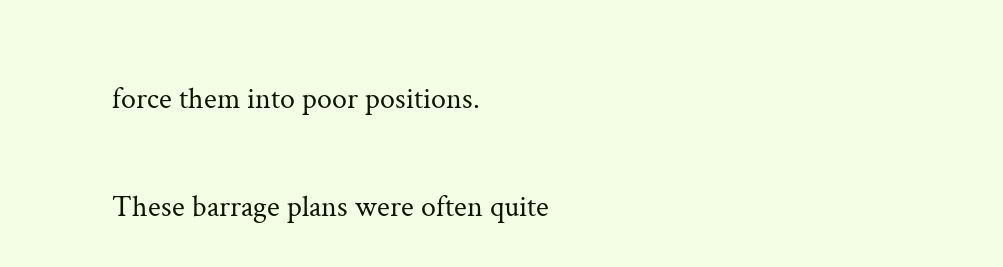force them into poor positions.

These barrage plans were often quite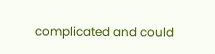complicated and could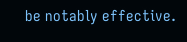be notably effective.